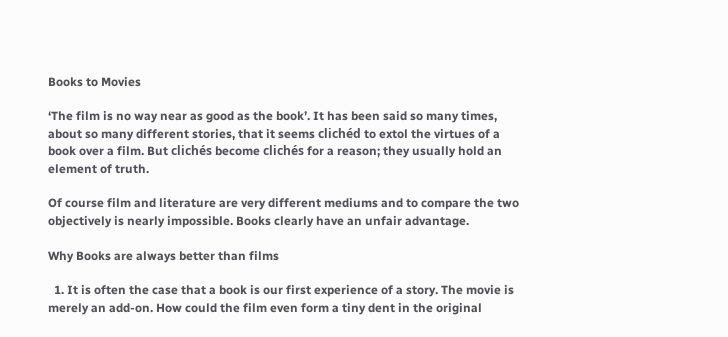Books to Movies

‘The film is no way near as good as the book’. It has been said so many times, about so many different stories, that it seems clichéd to extol the virtues of a book over a film. But clichés become clichés for a reason; they usually hold an element of truth.

Of course film and literature are very different mediums and to compare the two objectively is nearly impossible. Books clearly have an unfair advantage.

Why Books are always better than films

  1. It is often the case that a book is our first experience of a story. The movie is merely an add-on. How could the film even form a tiny dent in the original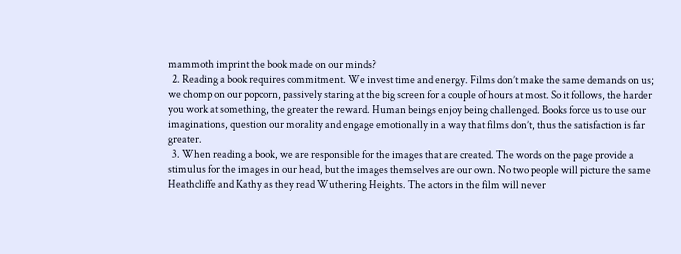mammoth imprint the book made on our minds?
  2. Reading a book requires commitment. We invest time and energy. Films don’t make the same demands on us; we chomp on our popcorn, passively staring at the big screen for a couple of hours at most. So it follows, the harder you work at something, the greater the reward. Human beings enjoy being challenged. Books force us to use our imaginations, question our morality and engage emotionally in a way that films don’t, thus the satisfaction is far greater.
  3. When reading a book, we are responsible for the images that are created. The words on the page provide a stimulus for the images in our head, but the images themselves are our own. No two people will picture the same Heathcliffe and Kathy as they read Wuthering Heights. The actors in the film will never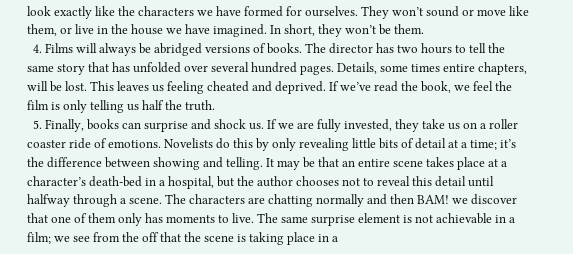look exactly like the characters we have formed for ourselves. They won’t sound or move like them, or live in the house we have imagined. In short, they won’t be them.
  4. Films will always be abridged versions of books. The director has two hours to tell the same story that has unfolded over several hundred pages. Details, some times entire chapters, will be lost. This leaves us feeling cheated and deprived. If we’ve read the book, we feel the film is only telling us half the truth.
  5. Finally, books can surprise and shock us. If we are fully invested, they take us on a roller coaster ride of emotions. Novelists do this by only revealing little bits of detail at a time; it’s the difference between showing and telling. It may be that an entire scene takes place at a character’s death-bed in a hospital, but the author chooses not to reveal this detail until halfway through a scene. The characters are chatting normally and then BAM! we discover that one of them only has moments to live. The same surprise element is not achievable in a film; we see from the off that the scene is taking place in a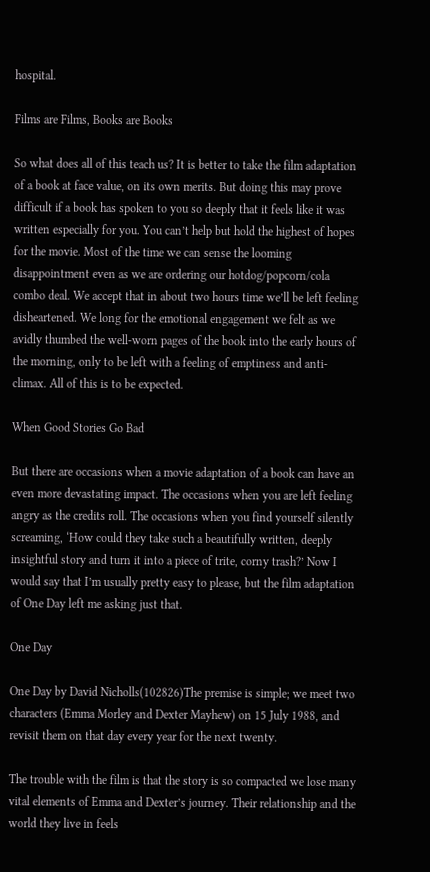hospital.

Films are Films, Books are Books

So what does all of this teach us? It is better to take the film adaptation of a book at face value, on its own merits. But doing this may prove difficult if a book has spoken to you so deeply that it feels like it was written especially for you. You can’t help but hold the highest of hopes for the movie. Most of the time we can sense the looming disappointment even as we are ordering our hotdog/popcorn/cola combo deal. We accept that in about two hours time we’ll be left feeling disheartened. We long for the emotional engagement we felt as we avidly thumbed the well-worn pages of the book into the early hours of the morning, only to be left with a feeling of emptiness and anti-climax. All of this is to be expected.

When Good Stories Go Bad

But there are occasions when a movie adaptation of a book can have an even more devastating impact. The occasions when you are left feeling angry as the credits roll. The occasions when you find yourself silently screaming, ‘How could they take such a beautifully written, deeply insightful story and turn it into a piece of trite, corny trash?’ Now I would say that I’m usually pretty easy to please, but the film adaptation of One Day left me asking just that.

One Day

One Day by David Nicholls(102826)The premise is simple; we meet two characters (Emma Morley and Dexter Mayhew) on 15 July 1988, and revisit them on that day every year for the next twenty.

The trouble with the film is that the story is so compacted we lose many vital elements of Emma and Dexter’s journey. Their relationship and the world they live in feels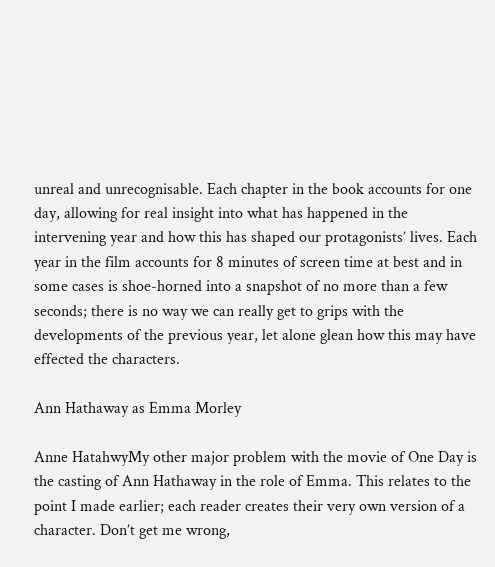unreal and unrecognisable. Each chapter in the book accounts for one day, allowing for real insight into what has happened in the intervening year and how this has shaped our protagonists’ lives. Each year in the film accounts for 8 minutes of screen time at best and in some cases is shoe-horned into a snapshot of no more than a few seconds; there is no way we can really get to grips with the developments of the previous year, let alone glean how this may have effected the characters.

Ann Hathaway as Emma Morley

Anne HatahwyMy other major problem with the movie of One Day is the casting of Ann Hathaway in the role of Emma. This relates to the point I made earlier; each reader creates their very own version of a character. Don’t get me wrong,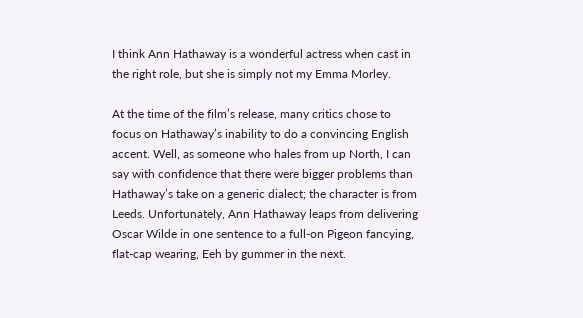I think Ann Hathaway is a wonderful actress when cast in the right role, but she is simply not my Emma Morley.

At the time of the film’s release, many critics chose to focus on Hathaway’s inability to do a convincing English accent. Well, as someone who hales from up North, I can say with confidence that there were bigger problems than Hathaway’s take on a generic dialect; the character is from Leeds. Unfortunately, Ann Hathaway leaps from delivering Oscar Wilde in one sentence to a full-on Pigeon fancying, flat-cap wearing, Eeh by gummer in the next.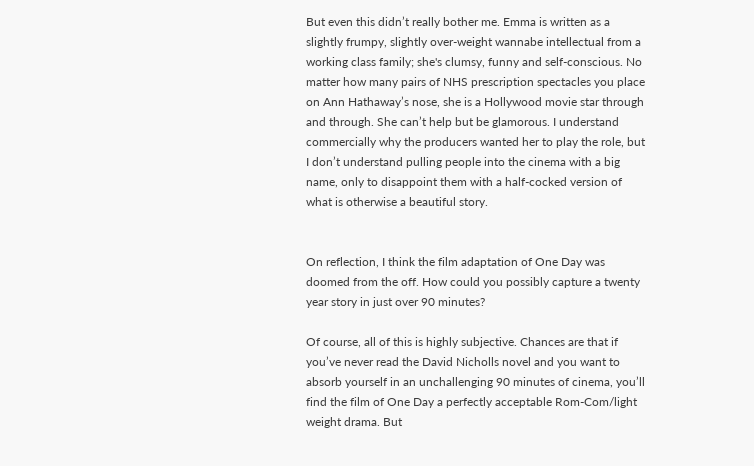But even this didn’t really bother me. Emma is written as a slightly frumpy, slightly over-weight wannabe intellectual from a working class family; she's clumsy, funny and self-conscious. No matter how many pairs of NHS prescription spectacles you place on Ann Hathaway’s nose, she is a Hollywood movie star through and through. She can’t help but be glamorous. I understand commercially why the producers wanted her to play the role, but I don’t understand pulling people into the cinema with a big name, only to disappoint them with a half-cocked version of what is otherwise a beautiful story.


On reflection, I think the film adaptation of One Day was doomed from the off. How could you possibly capture a twenty year story in just over 90 minutes?

Of course, all of this is highly subjective. Chances are that if you’ve never read the David Nicholls novel and you want to absorb yourself in an unchallenging 90 minutes of cinema, you’ll find the film of One Day a perfectly acceptable Rom-Com/light weight drama. But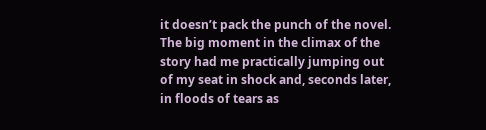it doesn’t pack the punch of the novel. The big moment in the climax of the story had me practically jumping out of my seat in shock and, seconds later, in floods of tears as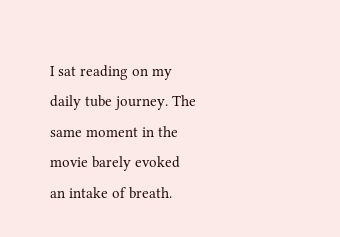I sat reading on my daily tube journey. The same moment in the movie barely evoked an intake of breath.